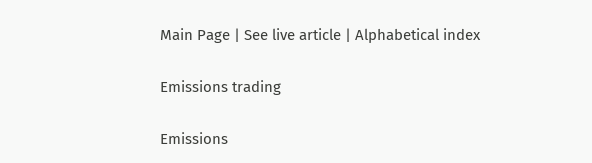Main Page | See live article | Alphabetical index

Emissions trading

Emissions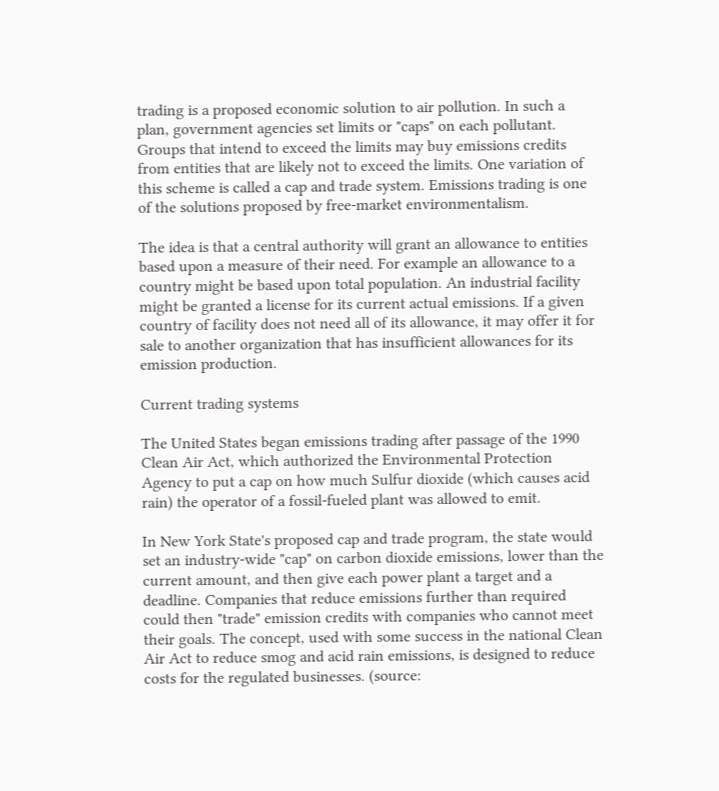trading is a proposed economic solution to air pollution. In such a plan, government agencies set limits or "caps" on each pollutant. Groups that intend to exceed the limits may buy emissions credits from entities that are likely not to exceed the limits. One variation of this scheme is called a cap and trade system. Emissions trading is one of the solutions proposed by free-market environmentalism.

The idea is that a central authority will grant an allowance to entities based upon a measure of their need. For example an allowance to a country might be based upon total population. An industrial facility might be granted a license for its current actual emissions. If a given country of facility does not need all of its allowance, it may offer it for sale to another organization that has insufficient allowances for its emission production.

Current trading systems

The United States began emissions trading after passage of the 1990 Clean Air Act, which authorized the Environmental Protection Agency to put a cap on how much Sulfur dioxide (which causes acid rain) the operator of a fossil-fueled plant was allowed to emit.

In New York State's proposed cap and trade program, the state would set an industry-wide "cap" on carbon dioxide emissions, lower than the current amount, and then give each power plant a target and a deadline. Companies that reduce emissions further than required could then "trade" emission credits with companies who cannot meet their goals. The concept, used with some success in the national Clean Air Act to reduce smog and acid rain emissions, is designed to reduce costs for the regulated businesses. (source: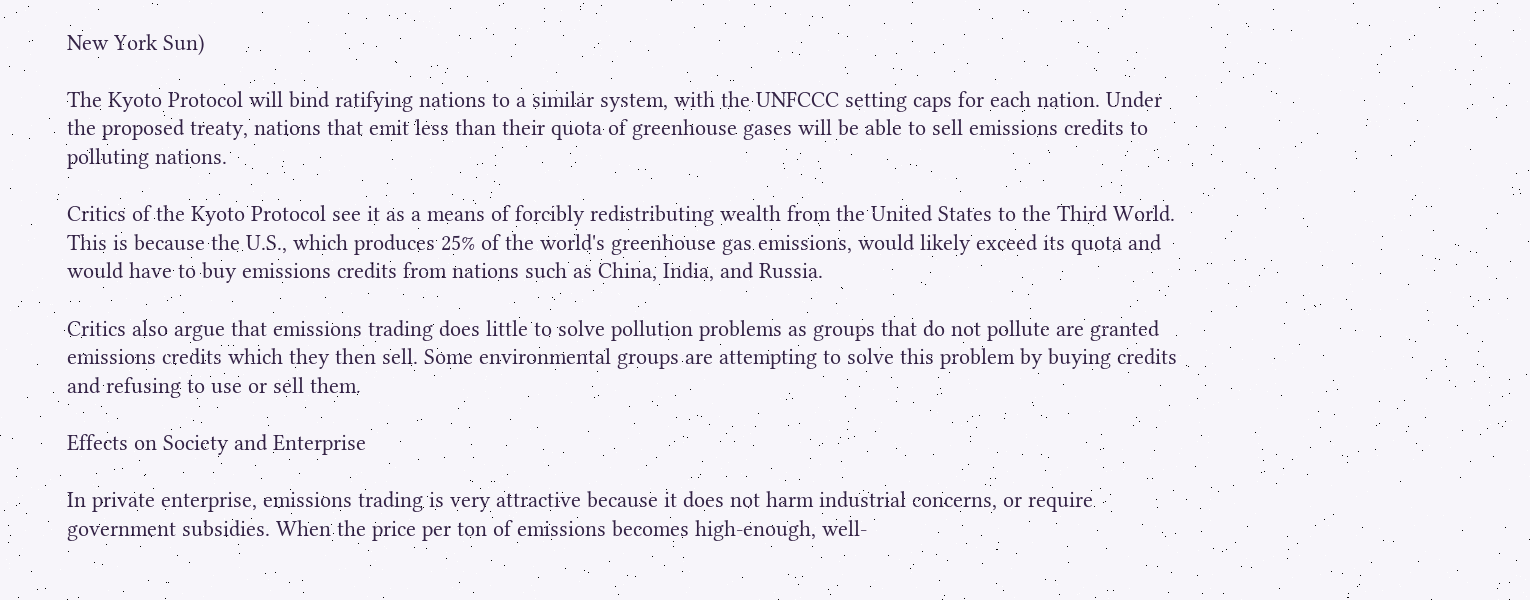New York Sun)

The Kyoto Protocol will bind ratifying nations to a similar system, with the UNFCCC setting caps for each nation. Under the proposed treaty, nations that emit less than their quota of greenhouse gases will be able to sell emissions credits to polluting nations.

Critics of the Kyoto Protocol see it as a means of forcibly redistributing wealth from the United States to the Third World. This is because the U.S., which produces 25% of the world's greenhouse gas emissions, would likely exceed its quota and would have to buy emissions credits from nations such as China, India, and Russia.

Critics also argue that emissions trading does little to solve pollution problems as groups that do not pollute are granted emissions credits which they then sell. Some environmental groups are attempting to solve this problem by buying credits and refusing to use or sell them.

Effects on Society and Enterprise

In private enterprise, emissions trading is very attractive because it does not harm industrial concerns, or require government subsidies. When the price per ton of emissions becomes high-enough, well-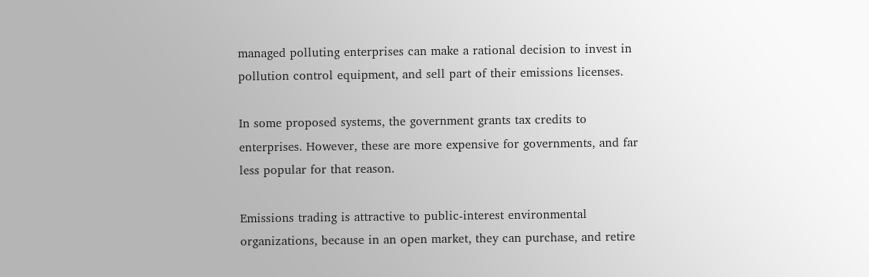managed polluting enterprises can make a rational decision to invest in pollution control equipment, and sell part of their emissions licenses.

In some proposed systems, the government grants tax credits to enterprises. However, these are more expensive for governments, and far less popular for that reason.

Emissions trading is attractive to public-interest environmental organizations, because in an open market, they can purchase, and retire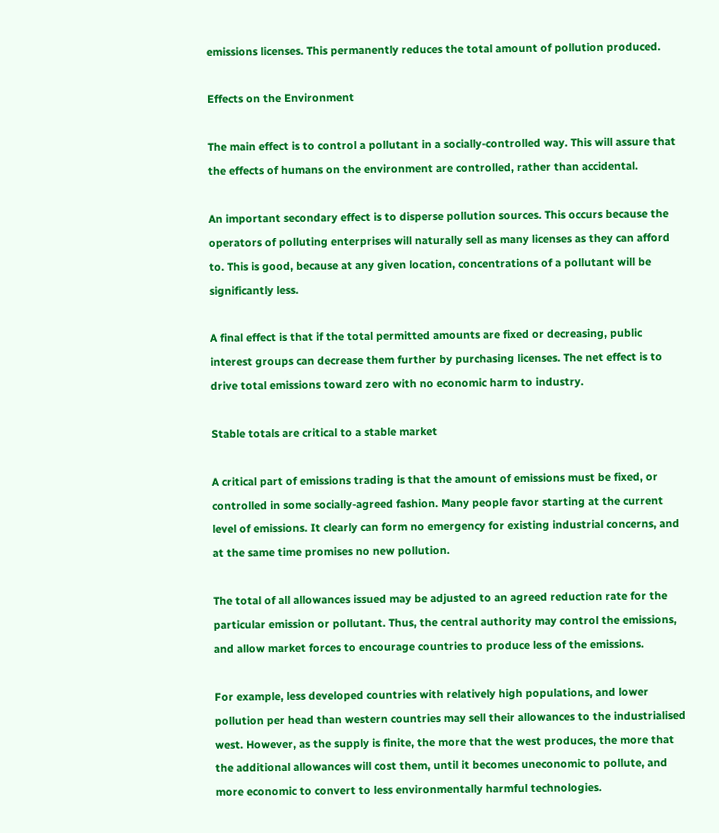emissions licenses. This permanently reduces the total amount of pollution produced.

Effects on the Environment

The main effect is to control a pollutant in a socially-controlled way. This will assure that the effects of humans on the environment are controlled, rather than accidental.

An important secondary effect is to disperse pollution sources. This occurs because the operators of polluting enterprises will naturally sell as many licenses as they can afford to. This is good, because at any given location, concentrations of a pollutant will be significantly less.

A final effect is that if the total permitted amounts are fixed or decreasing, public interest groups can decrease them further by purchasing licenses. The net effect is to drive total emissions toward zero with no economic harm to industry.

Stable totals are critical to a stable market

A critical part of emissions trading is that the amount of emissions must be fixed, or controlled in some socially-agreed fashion. Many people favor starting at the current level of emissions. It clearly can form no emergency for existing industrial concerns, and at the same time promises no new pollution.

The total of all allowances issued may be adjusted to an agreed reduction rate for the particular emission or pollutant. Thus, the central authority may control the emissions, and allow market forces to encourage countries to produce less of the emissions.

For example, less developed countries with relatively high populations, and lower pollution per head than western countries may sell their allowances to the industrialised west. However, as the supply is finite, the more that the west produces, the more that the additional allowances will cost them, until it becomes uneconomic to pollute, and more economic to convert to less environmentally harmful technologies.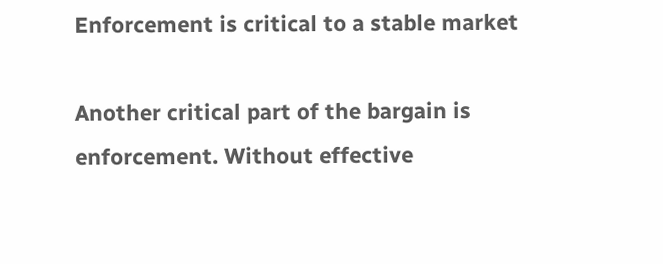Enforcement is critical to a stable market

Another critical part of the bargain is enforcement. Without effective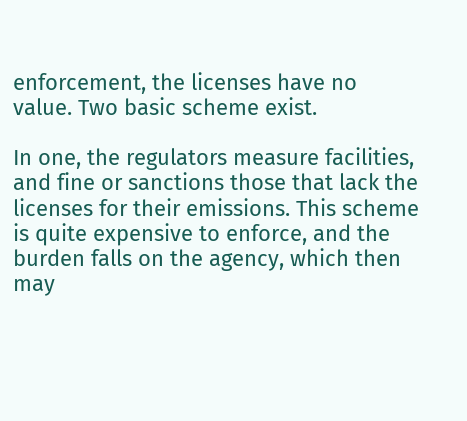enforcement, the licenses have no value. Two basic scheme exist.

In one, the regulators measure facilities, and fine or sanctions those that lack the licenses for their emissions. This scheme is quite expensive to enforce, and the burden falls on the agency, which then may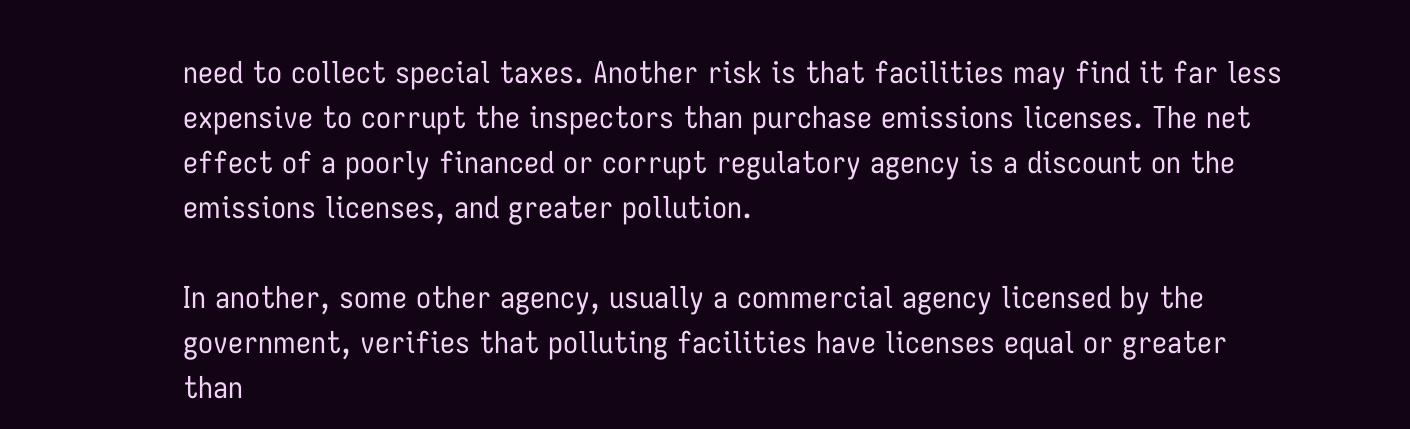need to collect special taxes. Another risk is that facilities may find it far less expensive to corrupt the inspectors than purchase emissions licenses. The net effect of a poorly financed or corrupt regulatory agency is a discount on the emissions licenses, and greater pollution.

In another, some other agency, usually a commercial agency licensed by the government, verifies that polluting facilities have licenses equal or greater than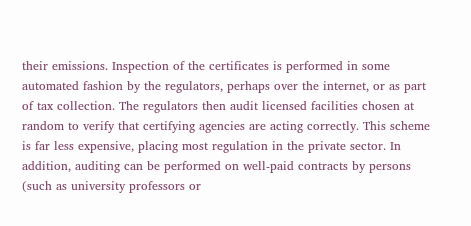their emissions. Inspection of the certificates is performed in some automated fashion by the regulators, perhaps over the internet, or as part of tax collection. The regulators then audit licensed facilities chosen at random to verify that certifying agencies are acting correctly. This scheme is far less expensive, placing most regulation in the private sector. In addition, auditing can be performed on well-paid contracts by persons (such as university professors or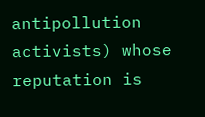antipollution activists) whose reputation is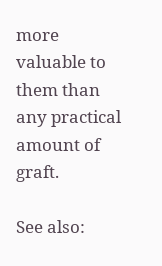more valuable to them than any practical amount of graft.

See also: